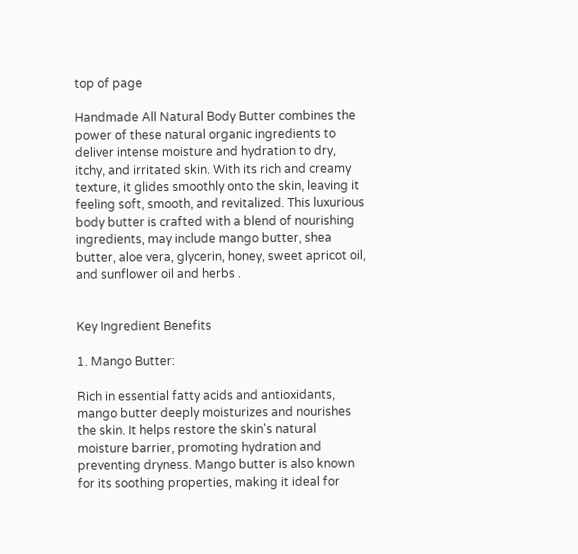top of page

Handmade All Natural Body Butter combines the power of these natural organic ingredients to deliver intense moisture and hydration to dry, itchy, and irritated skin. With its rich and creamy texture, it glides smoothly onto the skin, leaving it feeling soft, smooth, and revitalized. This luxurious body butter is crafted with a blend of nourishing ingredients, may include mango butter, shea butter, aloe vera, glycerin, honey, sweet apricot oil, and sunflower oil and herbs .


Key Ingredient Benefits

1. Mango Butter:

Rich in essential fatty acids and antioxidants, mango butter deeply moisturizes and nourishes the skin. It helps restore the skin's natural moisture barrier, promoting hydration and preventing dryness. Mango butter is also known for its soothing properties, making it ideal for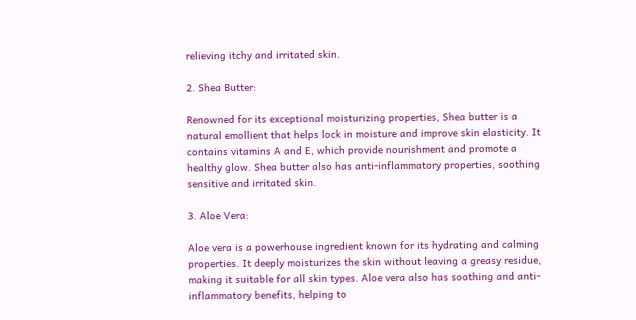relieving itchy and irritated skin.

2. Shea Butter:

Renowned for its exceptional moisturizing properties, Shea butter is a natural emollient that helps lock in moisture and improve skin elasticity. It contains vitamins A and E, which provide nourishment and promote a healthy glow. Shea butter also has anti-inflammatory properties, soothing sensitive and irritated skin.

3. Aloe Vera:

Aloe vera is a powerhouse ingredient known for its hydrating and calming properties. It deeply moisturizes the skin without leaving a greasy residue, making it suitable for all skin types. Aloe vera also has soothing and anti-inflammatory benefits, helping to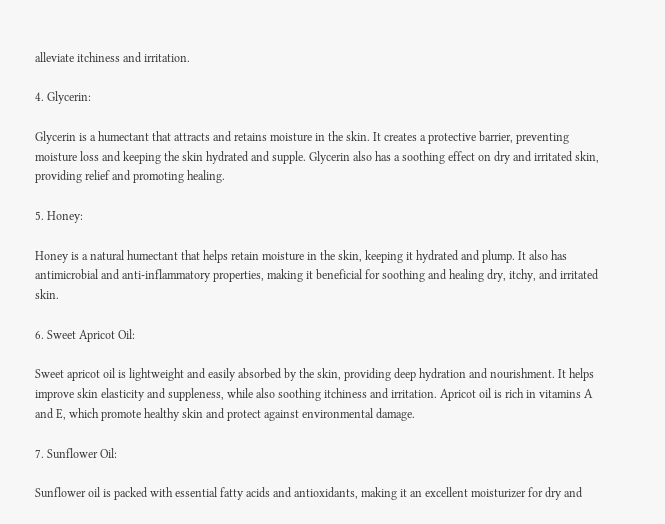alleviate itchiness and irritation.

4. Glycerin:

Glycerin is a humectant that attracts and retains moisture in the skin. It creates a protective barrier, preventing moisture loss and keeping the skin hydrated and supple. Glycerin also has a soothing effect on dry and irritated skin, providing relief and promoting healing.

5. Honey:

Honey is a natural humectant that helps retain moisture in the skin, keeping it hydrated and plump. It also has antimicrobial and anti-inflammatory properties, making it beneficial for soothing and healing dry, itchy, and irritated skin.

6. Sweet Apricot Oil:

Sweet apricot oil is lightweight and easily absorbed by the skin, providing deep hydration and nourishment. It helps improve skin elasticity and suppleness, while also soothing itchiness and irritation. Apricot oil is rich in vitamins A and E, which promote healthy skin and protect against environmental damage.

7. Sunflower Oil:

Sunflower oil is packed with essential fatty acids and antioxidants, making it an excellent moisturizer for dry and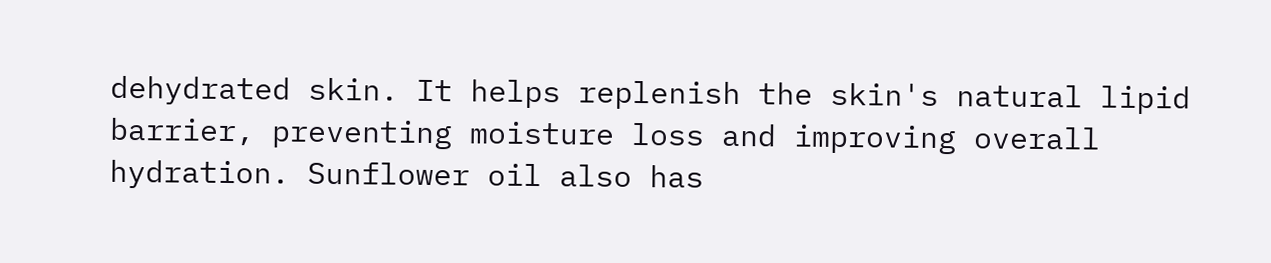dehydrated skin. It helps replenish the skin's natural lipid barrier, preventing moisture loss and improving overall hydration. Sunflower oil also has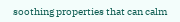soothing properties that can calm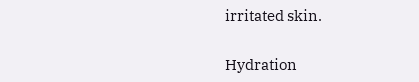irritated skin.

Hydration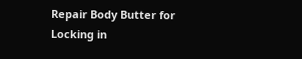Repair Body Butter for Locking in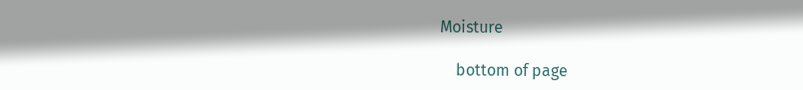Moisture

    bottom of page